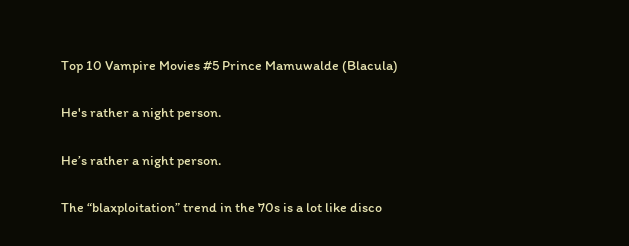Top 10 Vampire Movies #5 Prince Mamuwalde (Blacula)

He's rather a night person.

He’s rather a night person.

The “blaxploitation” trend in the 70s is a lot like disco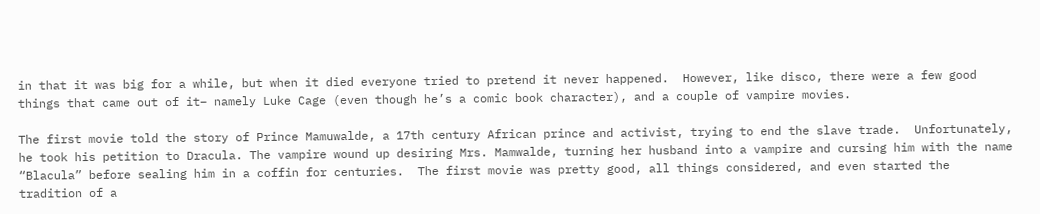in that it was big for a while, but when it died everyone tried to pretend it never happened.  However, like disco, there were a few good things that came out of it– namely Luke Cage (even though he’s a comic book character), and a couple of vampire movies.

The first movie told the story of Prince Mamuwalde, a 17th century African prince and activist, trying to end the slave trade.  Unfortunately, he took his petition to Dracula. The vampire wound up desiring Mrs. Mamwalde, turning her husband into a vampire and cursing him with the name “Blacula” before sealing him in a coffin for centuries.  The first movie was pretty good, all things considered, and even started the tradition of a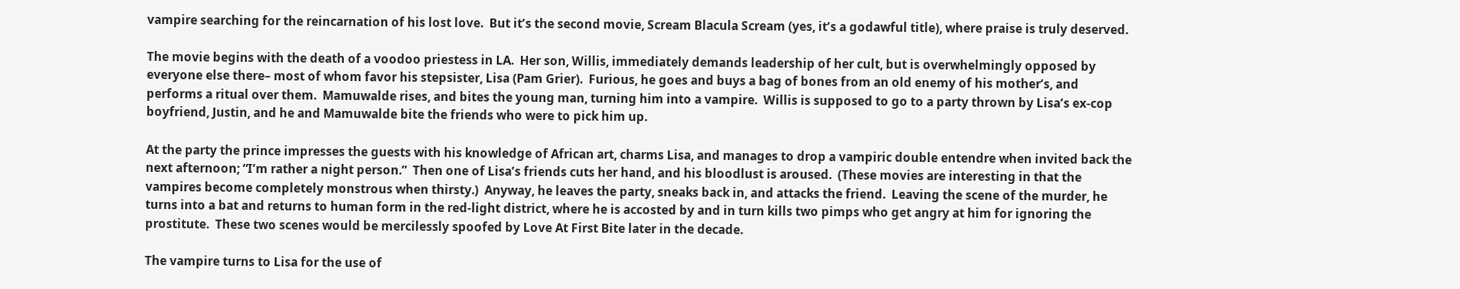vampire searching for the reincarnation of his lost love.  But it’s the second movie, Scream Blacula Scream (yes, it’s a godawful title), where praise is truly deserved.

The movie begins with the death of a voodoo priestess in LA.  Her son, Willis, immediately demands leadership of her cult, but is overwhelmingly opposed by everyone else there– most of whom favor his stepsister, Lisa (Pam Grier).  Furious, he goes and buys a bag of bones from an old enemy of his mother’s, and performs a ritual over them.  Mamuwalde rises, and bites the young man, turning him into a vampire.  Willis is supposed to go to a party thrown by Lisa’s ex-cop boyfriend, Justin, and he and Mamuwalde bite the friends who were to pick him up.

At the party the prince impresses the guests with his knowledge of African art, charms Lisa, and manages to drop a vampiric double entendre when invited back the next afternoon; “I’m rather a night person.”  Then one of Lisa’s friends cuts her hand, and his bloodlust is aroused.  (These movies are interesting in that the vampires become completely monstrous when thirsty.)  Anyway, he leaves the party, sneaks back in, and attacks the friend.  Leaving the scene of the murder, he turns into a bat and returns to human form in the red-light district, where he is accosted by and in turn kills two pimps who get angry at him for ignoring the prostitute.  These two scenes would be mercilessly spoofed by Love At First Bite later in the decade.

The vampire turns to Lisa for the use of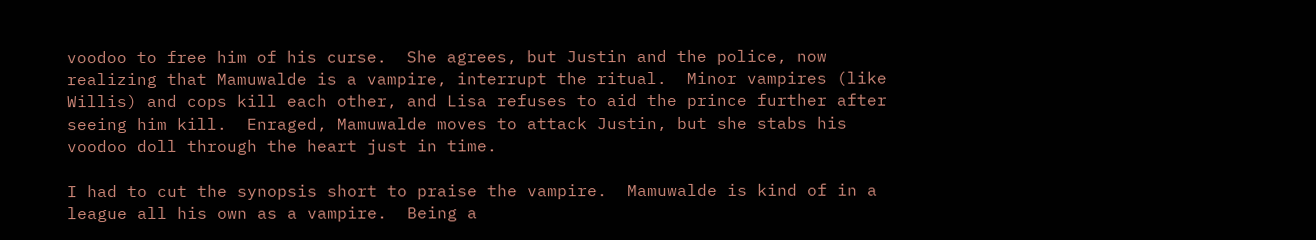voodoo to free him of his curse.  She agrees, but Justin and the police, now realizing that Mamuwalde is a vampire, interrupt the ritual.  Minor vampires (like Willis) and cops kill each other, and Lisa refuses to aid the prince further after seeing him kill.  Enraged, Mamuwalde moves to attack Justin, but she stabs his voodoo doll through the heart just in time.

I had to cut the synopsis short to praise the vampire.  Mamuwalde is kind of in a league all his own as a vampire.  Being a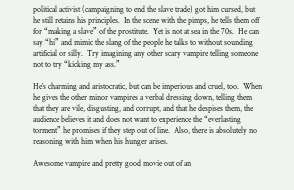political activist (campaigning to end the slave trade) got him cursed, but he still retains his principles.  In the scene with the pimps, he tells them off for “making a slave” of the prostitute.  Yet is not at sea in the 70s.  He can say “hi” and mimic the slang of the people he talks to without sounding artificial or silly.  Try imagining any other scary vampire telling someone not to try “kicking my ass.”

He’s charming and aristocratic, but can be imperious and cruel, too.  When he gives the other minor vampires a verbal dressing down, telling them that they are vile, disgusting, and corrupt, and that he despises them, the audience believes it and does not want to experience the “everlasting torment” he promises if they step out of line.  Also, there is absolutely no reasoning with him when his hunger arises.

Awesome vampire and pretty good movie out of an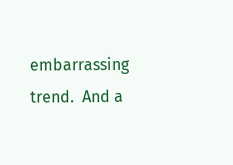embarrassing trend.  And a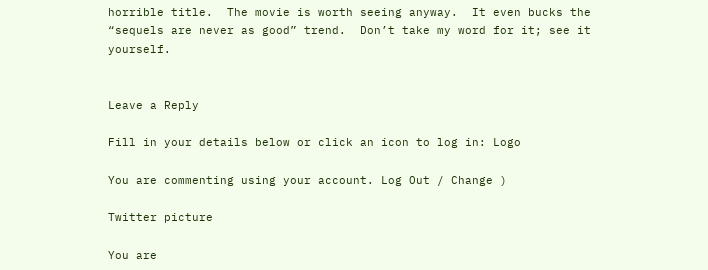horrible title.  The movie is worth seeing anyway.  It even bucks the “sequels are never as good” trend.  Don’t take my word for it; see it yourself.


Leave a Reply

Fill in your details below or click an icon to log in: Logo

You are commenting using your account. Log Out / Change )

Twitter picture

You are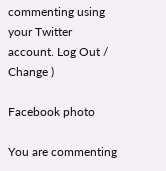commenting using your Twitter account. Log Out / Change )

Facebook photo

You are commenting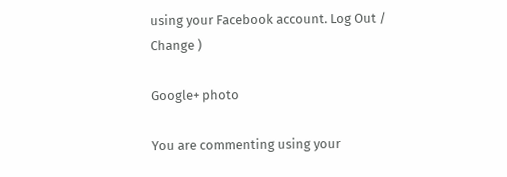using your Facebook account. Log Out / Change )

Google+ photo

You are commenting using your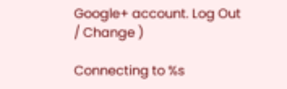Google+ account. Log Out / Change )

Connecting to %s